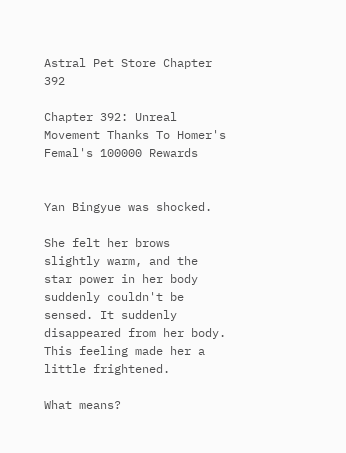Astral Pet Store Chapter 392

Chapter 392: Unreal Movement Thanks To Homer's Femal's 100000 Rewards


Yan Bingyue was shocked.

She felt her brows slightly warm, and the star power in her body suddenly couldn't be sensed. It suddenly disappeared from her body. This feeling made her a little frightened.

What means?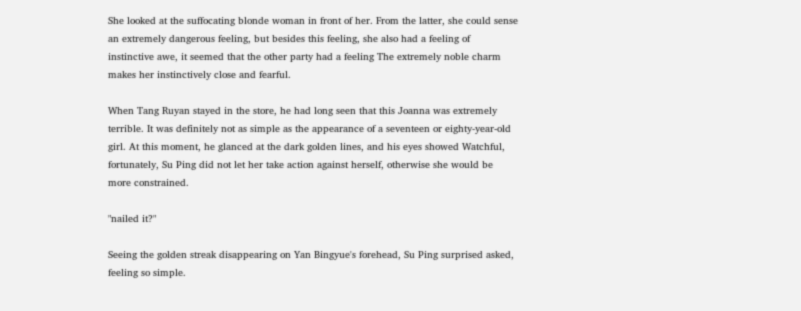She looked at the suffocating blonde woman in front of her. From the latter, she could sense an extremely dangerous feeling, but besides this feeling, she also had a feeling of instinctive awe, it seemed that the other party had a feeling The extremely noble charm makes her instinctively close and fearful.

When Tang Ruyan stayed in the store, he had long seen that this Joanna was extremely terrible. It was definitely not as simple as the appearance of a seventeen or eighty-year-old girl. At this moment, he glanced at the dark golden lines, and his eyes showed Watchful, fortunately, Su Ping did not let her take action against herself, otherwise she would be more constrained.

"nailed it?"

Seeing the golden streak disappearing on Yan Bingyue's forehead, Su Ping surprised asked, feeling so simple.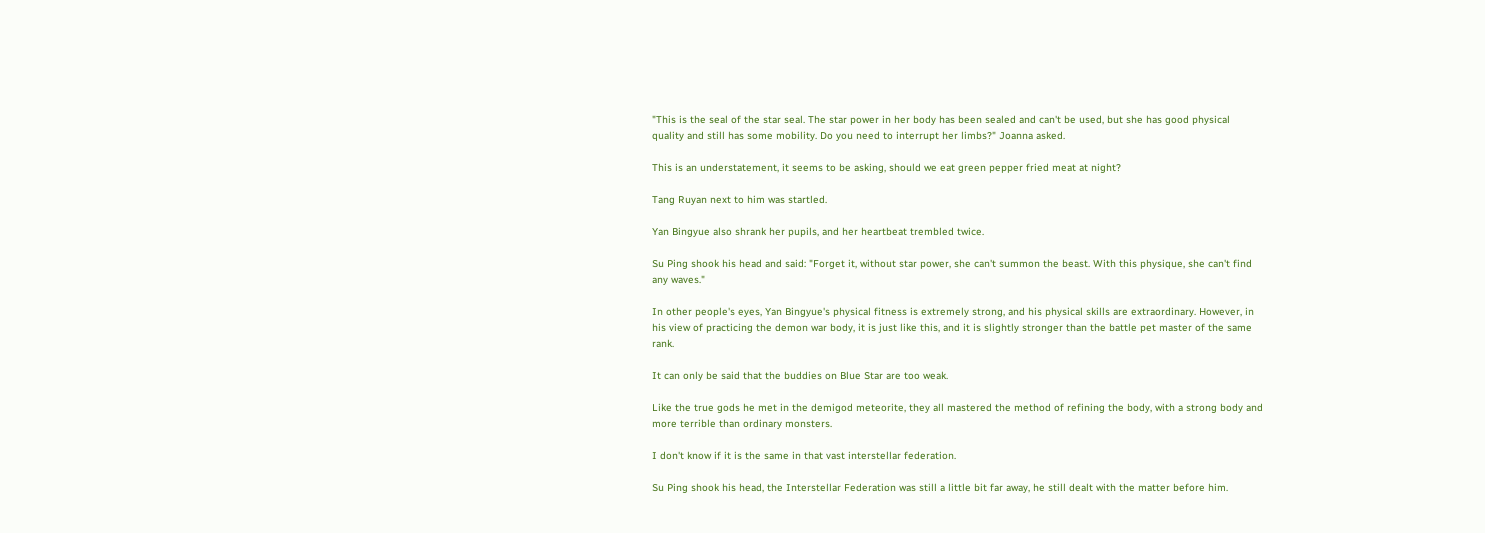"This is the seal of the star seal. The star power in her body has been sealed and can't be used, but she has good physical quality and still has some mobility. Do you need to interrupt her limbs?" Joanna asked.

This is an understatement, it seems to be asking, should we eat green pepper fried meat at night?

Tang Ruyan next to him was startled.

Yan Bingyue also shrank her pupils, and her heartbeat trembled twice.

Su Ping shook his head and said: "Forget it, without star power, she can't summon the beast. With this physique, she can't find any waves."

In other people's eyes, Yan Bingyue's physical fitness is extremely strong, and his physical skills are extraordinary. However, in his view of practicing the demon war body, it is just like this, and it is slightly stronger than the battle pet master of the same rank.

It can only be said that the buddies on Blue Star are too weak.

Like the true gods he met in the demigod meteorite, they all mastered the method of refining the body, with a strong body and more terrible than ordinary monsters.

I don't know if it is the same in that vast interstellar federation.

Su Ping shook his head, the Interstellar Federation was still a little bit far away, he still dealt with the matter before him.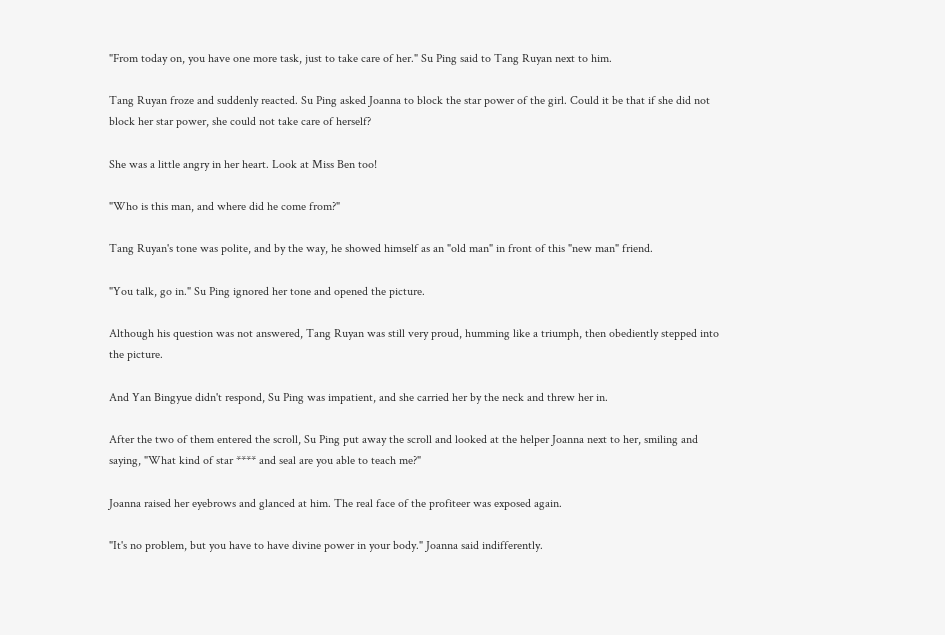"From today on, you have one more task, just to take care of her." Su Ping said to Tang Ruyan next to him.

Tang Ruyan froze and suddenly reacted. Su Ping asked Joanna to block the star power of the girl. Could it be that if she did not block her star power, she could not take care of herself?

She was a little angry in her heart. Look at Miss Ben too!

"Who is this man, and where did he come from?"

Tang Ruyan's tone was polite, and by the way, he showed himself as an "old man" in front of this "new man" friend.

"You talk, go in." Su Ping ignored her tone and opened the picture.

Although his question was not answered, Tang Ruyan was still very proud, humming like a triumph, then obediently stepped into the picture.

And Yan Bingyue didn't respond, Su Ping was impatient, and she carried her by the neck and threw her in.

After the two of them entered the scroll, Su Ping put away the scroll and looked at the helper Joanna next to her, smiling and saying, "What kind of star **** and seal are you able to teach me?"

Joanna raised her eyebrows and glanced at him. The real face of the profiteer was exposed again.

"It's no problem, but you have to have divine power in your body." Joanna said indifferently.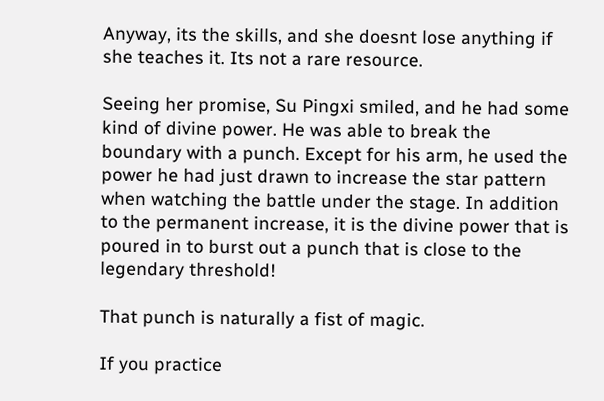Anyway, its the skills, and she doesnt lose anything if she teaches it. Its not a rare resource.

Seeing her promise, Su Pingxi smiled, and he had some kind of divine power. He was able to break the boundary with a punch. Except for his arm, he used the power he had just drawn to increase the star pattern when watching the battle under the stage. In addition to the permanent increase, it is the divine power that is poured in to burst out a punch that is close to the legendary threshold!

That punch is naturally a fist of magic.

If you practice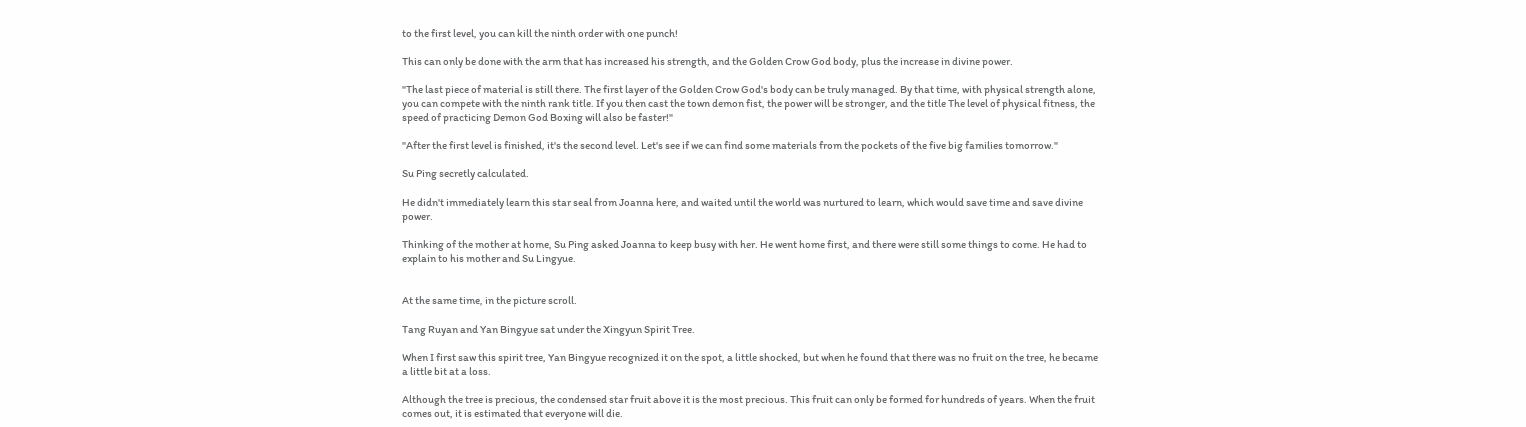to the first level, you can kill the ninth order with one punch!

This can only be done with the arm that has increased his strength, and the Golden Crow God body, plus the increase in divine power.

"The last piece of material is still there. The first layer of the Golden Crow God's body can be truly managed. By that time, with physical strength alone, you can compete with the ninth rank title. If you then cast the town demon fist, the power will be stronger, and the title The level of physical fitness, the speed of practicing Demon God Boxing will also be faster!"

"After the first level is finished, it's the second level. Let's see if we can find some materials from the pockets of the five big families tomorrow."

Su Ping secretly calculated.

He didn't immediately learn this star seal from Joanna here, and waited until the world was nurtured to learn, which would save time and save divine power.

Thinking of the mother at home, Su Ping asked Joanna to keep busy with her. He went home first, and there were still some things to come. He had to explain to his mother and Su Lingyue.


At the same time, in the picture scroll.

Tang Ruyan and Yan Bingyue sat under the Xingyun Spirit Tree.

When I first saw this spirit tree, Yan Bingyue recognized it on the spot, a little shocked, but when he found that there was no fruit on the tree, he became a little bit at a loss.

Although the tree is precious, the condensed star fruit above it is the most precious. This fruit can only be formed for hundreds of years. When the fruit comes out, it is estimated that everyone will die.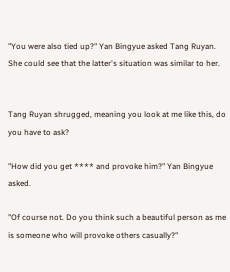"You were also tied up?" Yan Bingyue asked Tang Ruyan. She could see that the latter's situation was similar to her.


Tang Ruyan shrugged, meaning you look at me like this, do you have to ask?

"How did you get **** and provoke him?" Yan Bingyue asked.

"Of course not. Do you think such a beautiful person as me is someone who will provoke others casually?"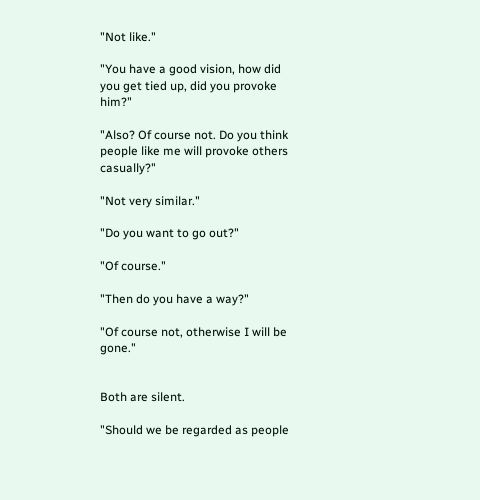"Not like."

"You have a good vision, how did you get tied up, did you provoke him?"

"Also? Of course not. Do you think people like me will provoke others casually?"

"Not very similar."

"Do you want to go out?"

"Of course."

"Then do you have a way?"

"Of course not, otherwise I will be gone."


Both are silent.

"Should we be regarded as people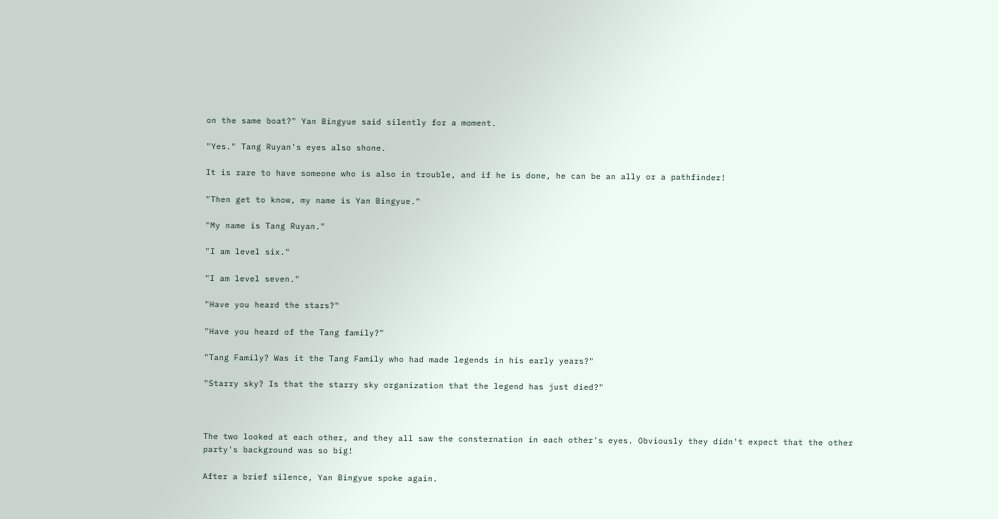on the same boat?" Yan Bingyue said silently for a moment.

"Yes." Tang Ruyan's eyes also shone.

It is rare to have someone who is also in trouble, and if he is done, he can be an ally or a pathfinder!

"Then get to know, my name is Yan Bingyue."

"My name is Tang Ruyan."

"I am level six."

"I am level seven."

"Have you heard the stars?"

"Have you heard of the Tang family?"

"Tang Family? Was it the Tang Family who had made legends in his early years?"

"Starry sky? Is that the starry sky organization that the legend has just died?"



The two looked at each other, and they all saw the consternation in each other's eyes. Obviously they didn't expect that the other party's background was so big!

After a brief silence, Yan Bingyue spoke again.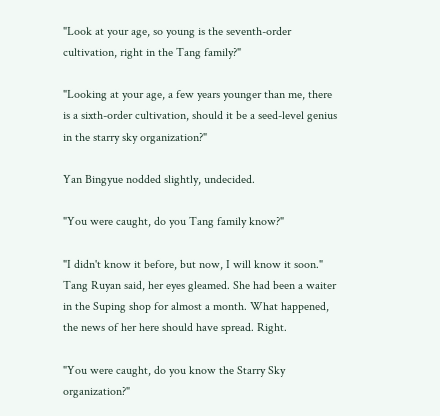"Look at your age, so young is the seventh-order cultivation, right in the Tang family?"

"Looking at your age, a few years younger than me, there is a sixth-order cultivation, should it be a seed-level genius in the starry sky organization?"

Yan Bingyue nodded slightly, undecided.

"You were caught, do you Tang family know?"

"I didn't know it before, but now, I will know it soon." Tang Ruyan said, her eyes gleamed. She had been a waiter in the Suping shop for almost a month. What happened, the news of her here should have spread. Right.

"You were caught, do you know the Starry Sky organization?"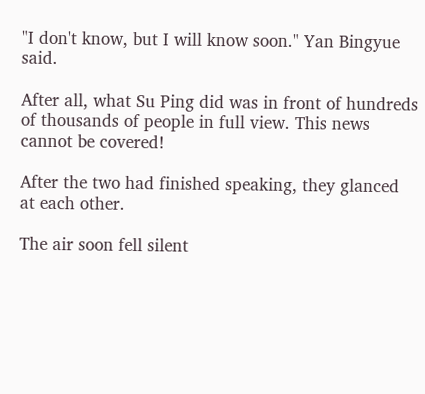"I don't know, but I will know soon." Yan Bingyue said.

After all, what Su Ping did was in front of hundreds of thousands of people in full view. This news cannot be covered!

After the two had finished speaking, they glanced at each other.

The air soon fell silent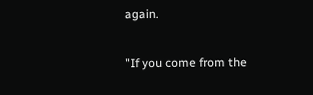again.

"If you come from the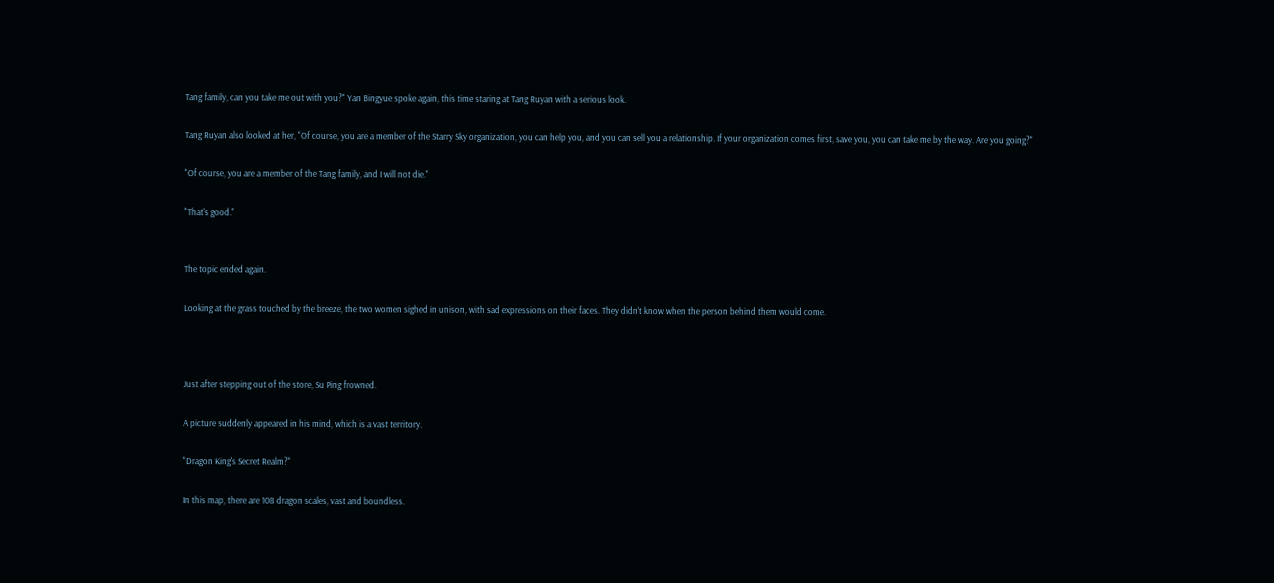Tang family, can you take me out with you?" Yan Bingyue spoke again, this time staring at Tang Ruyan with a serious look.

Tang Ruyan also looked at her, "Of course, you are a member of the Starry Sky organization, you can help you, and you can sell you a relationship. If your organization comes first, save you, you can take me by the way. Are you going?"

"Of course, you are a member of the Tang family, and I will not die."

"That's good."


The topic ended again.

Looking at the grass touched by the breeze, the two women sighed in unison, with sad expressions on their faces. They didn't know when the person behind them would come.



Just after stepping out of the store, Su Ping frowned.

A picture suddenly appeared in his mind, which is a vast territory.

"Dragon King's Secret Realm?"

In this map, there are 108 dragon scales, vast and boundless.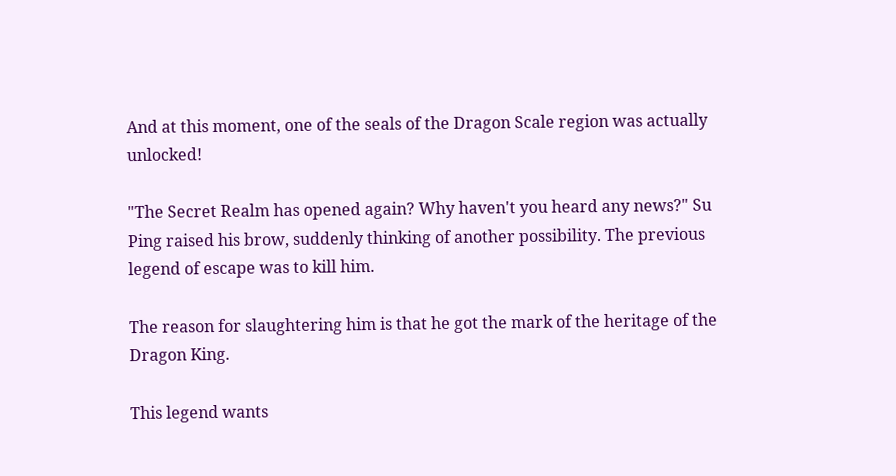And at this moment, one of the seals of the Dragon Scale region was actually unlocked!

"The Secret Realm has opened again? Why haven't you heard any news?" Su Ping raised his brow, suddenly thinking of another possibility. The previous legend of escape was to kill him.

The reason for slaughtering him is that he got the mark of the heritage of the Dragon King.

This legend wants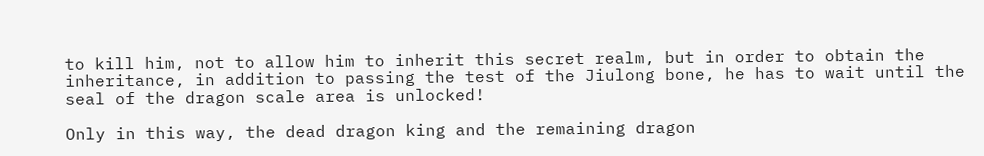to kill him, not to allow him to inherit this secret realm, but in order to obtain the inheritance, in addition to passing the test of the Jiulong bone, he has to wait until the seal of the dragon scale area is unlocked!

Only in this way, the dead dragon king and the remaining dragon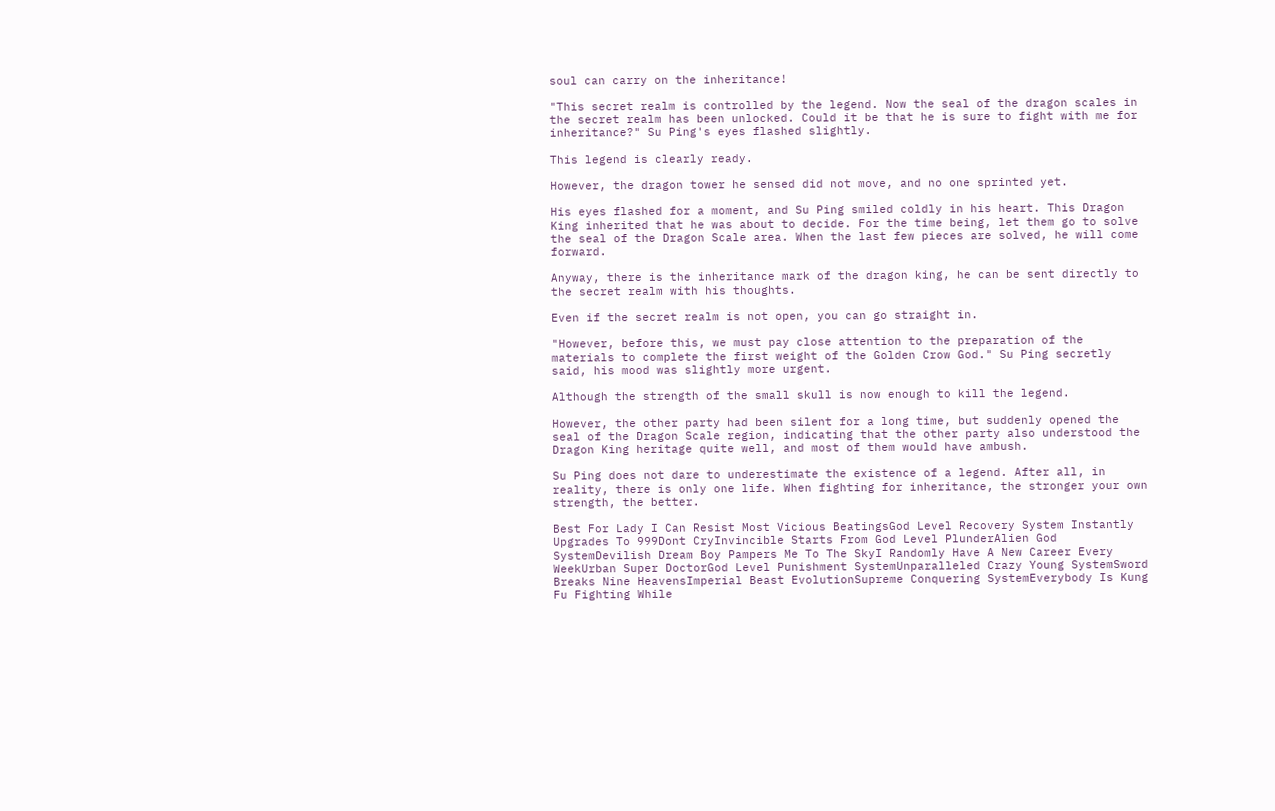soul can carry on the inheritance!

"This secret realm is controlled by the legend. Now the seal of the dragon scales in the secret realm has been unlocked. Could it be that he is sure to fight with me for inheritance?" Su Ping's eyes flashed slightly.

This legend is clearly ready.

However, the dragon tower he sensed did not move, and no one sprinted yet.

His eyes flashed for a moment, and Su Ping smiled coldly in his heart. This Dragon King inherited that he was about to decide. For the time being, let them go to solve the seal of the Dragon Scale area. When the last few pieces are solved, he will come forward.

Anyway, there is the inheritance mark of the dragon king, he can be sent directly to the secret realm with his thoughts.

Even if the secret realm is not open, you can go straight in.

"However, before this, we must pay close attention to the preparation of the materials to complete the first weight of the Golden Crow God." Su Ping secretly said, his mood was slightly more urgent.

Although the strength of the small skull is now enough to kill the legend.

However, the other party had been silent for a long time, but suddenly opened the seal of the Dragon Scale region, indicating that the other party also understood the Dragon King heritage quite well, and most of them would have ambush.

Su Ping does not dare to underestimate the existence of a legend. After all, in reality, there is only one life. When fighting for inheritance, the stronger your own strength, the better.

Best For Lady I Can Resist Most Vicious BeatingsGod Level Recovery System Instantly Upgrades To 999Dont CryInvincible Starts From God Level PlunderAlien God SystemDevilish Dream Boy Pampers Me To The SkyI Randomly Have A New Career Every WeekUrban Super DoctorGod Level Punishment SystemUnparalleled Crazy Young SystemSword Breaks Nine HeavensImperial Beast EvolutionSupreme Conquering SystemEverybody Is Kung Fu Fighting While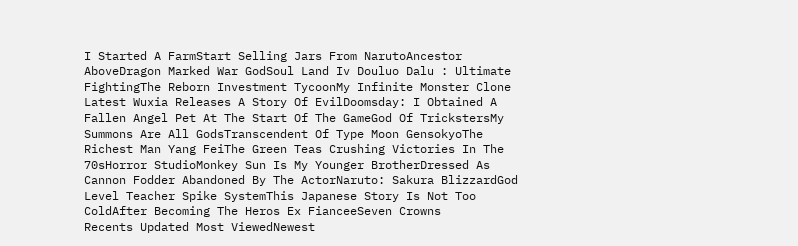I Started A FarmStart Selling Jars From NarutoAncestor AboveDragon Marked War GodSoul Land Iv Douluo Dalu : Ultimate FightingThe Reborn Investment TycoonMy Infinite Monster Clone
Latest Wuxia Releases A Story Of EvilDoomsday: I Obtained A Fallen Angel Pet At The Start Of The GameGod Of TrickstersMy Summons Are All GodsTranscendent Of Type Moon GensokyoThe Richest Man Yang FeiThe Green Teas Crushing Victories In The 70sHorror StudioMonkey Sun Is My Younger BrotherDressed As Cannon Fodder Abandoned By The ActorNaruto: Sakura BlizzardGod Level Teacher Spike SystemThis Japanese Story Is Not Too ColdAfter Becoming The Heros Ex FianceeSeven Crowns
Recents Updated Most ViewedNewest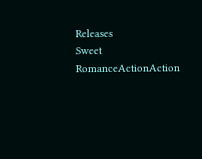Releases
Sweet RomanceActionAction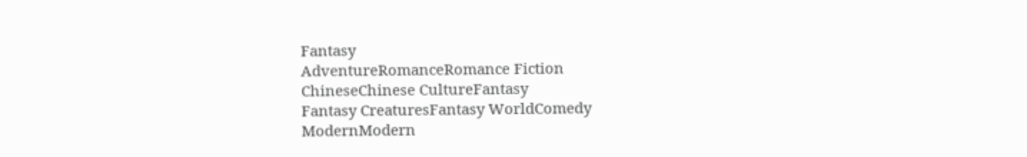Fantasy
AdventureRomanceRomance Fiction
ChineseChinese CultureFantasy
Fantasy CreaturesFantasy WorldComedy
ModernModern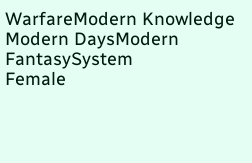WarfareModern Knowledge
Modern DaysModern FantasySystem
Female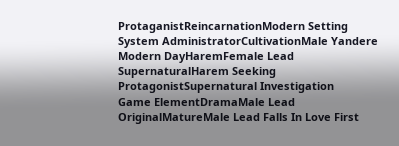ProtaganistReincarnationModern Setting
System AdministratorCultivationMale Yandere
Modern DayHaremFemale Lead
SupernaturalHarem Seeking ProtagonistSupernatural Investigation
Game ElementDramaMale Lead
OriginalMatureMale Lead Falls In Love First